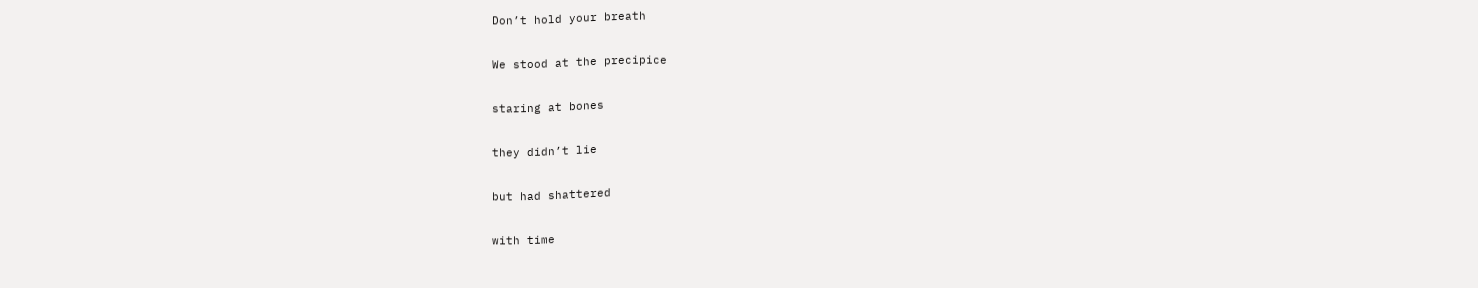Don’t hold your breath

We stood at the precipice

staring at bones

they didn’t lie

but had shattered

with time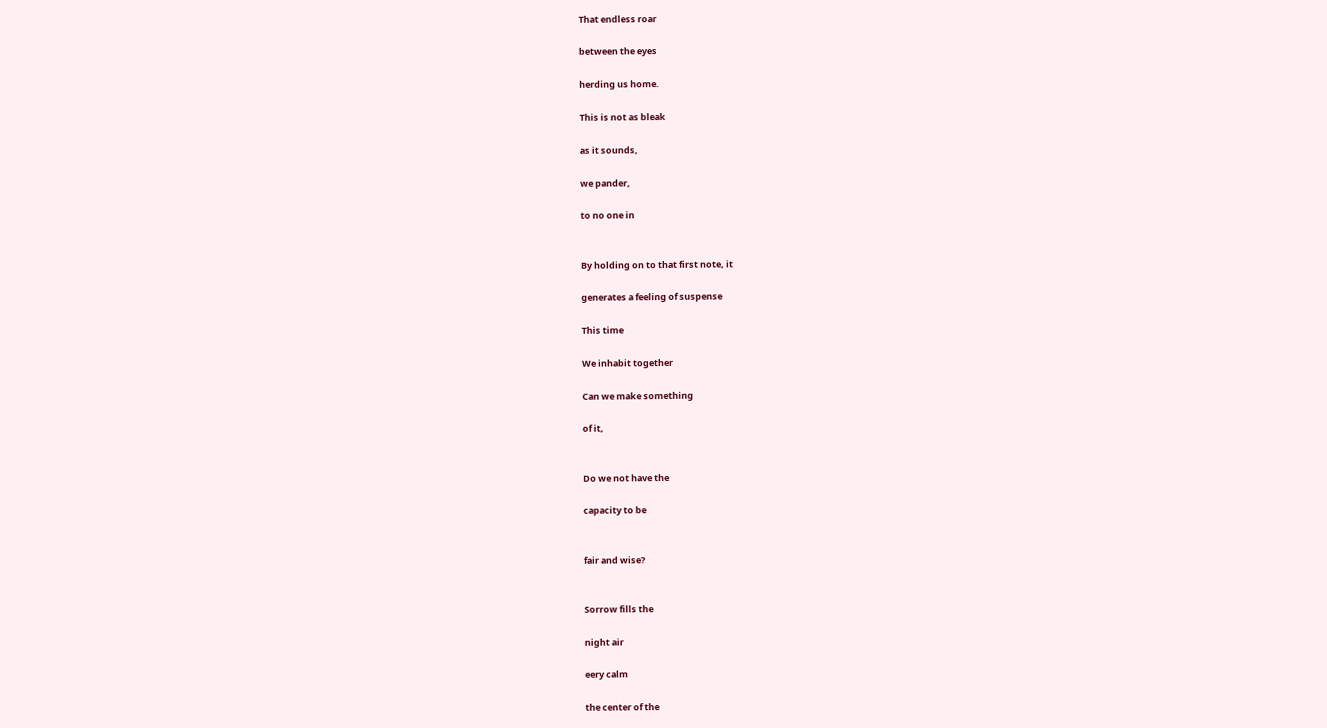That endless roar

between the eyes

herding us home.

This is not as bleak

as it sounds,

we pander,

to no one in


By holding on to that first note, it

generates a feeling of suspense

This time

We inhabit together

Can we make something

of it,


Do we not have the

capacity to be


fair and wise?


Sorrow fills the

night air

eery calm

the center of the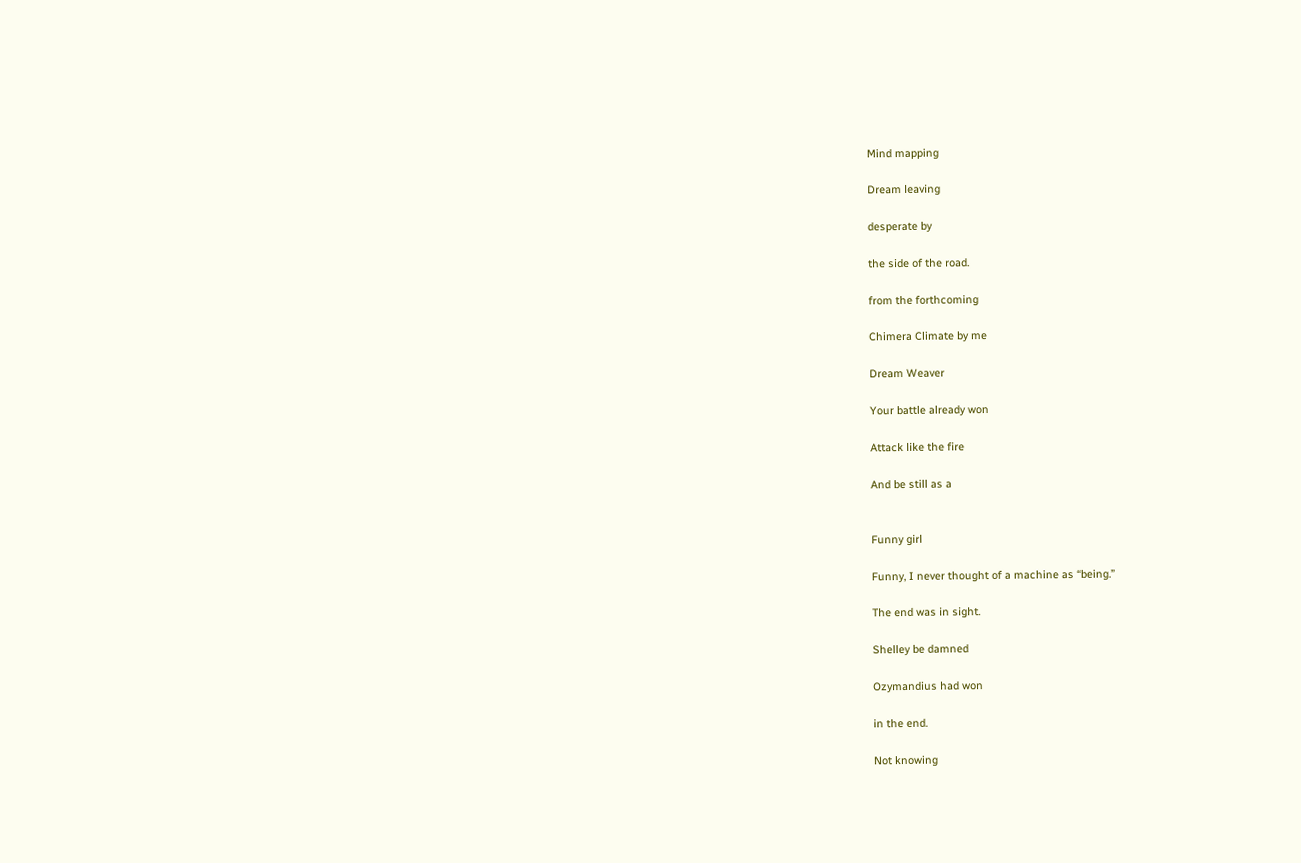Mind mapping

Dream leaving

desperate by

the side of the road.

from the forthcoming

Chimera Climate by me

Dream Weaver

Your battle already won

Attack like the fire

And be still as a


Funny girl

Funny, I never thought of a machine as “being.”

The end was in sight.

Shelley be damned

Ozymandius had won

in the end.

Not knowing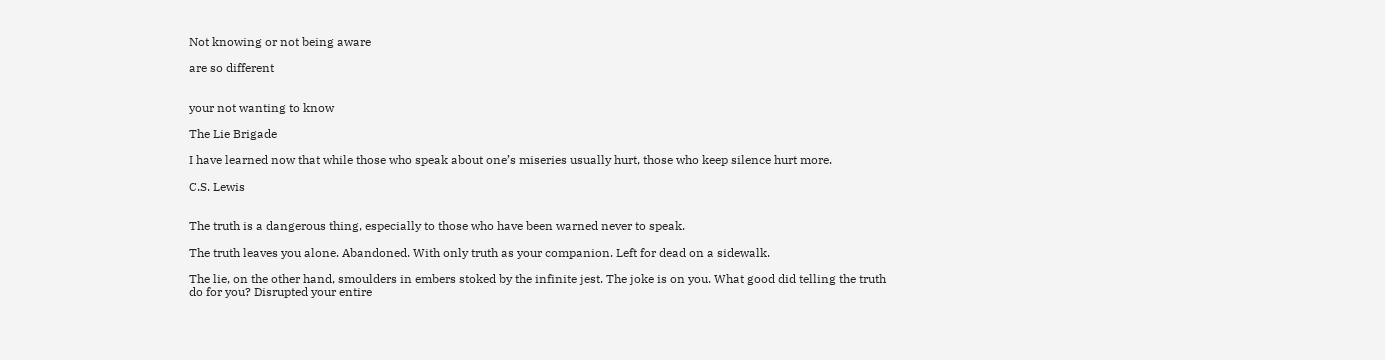Not knowing or not being aware

are so different


your not wanting to know

The Lie Brigade

I have learned now that while those who speak about one’s miseries usually hurt, those who keep silence hurt more.

C.S. Lewis


The truth is a dangerous thing, especially to those who have been warned never to speak.

The truth leaves you alone. Abandoned. With only truth as your companion. Left for dead on a sidewalk.

The lie, on the other hand, smoulders in embers stoked by the infinite jest. The joke is on you. What good did telling the truth do for you? Disrupted your entire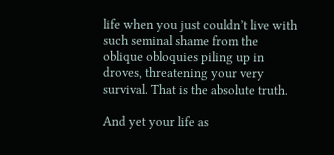life when you just couldn’t live with such seminal shame from the oblique obloquies piling up in droves, threatening your very survival. That is the absolute truth.

And yet your life as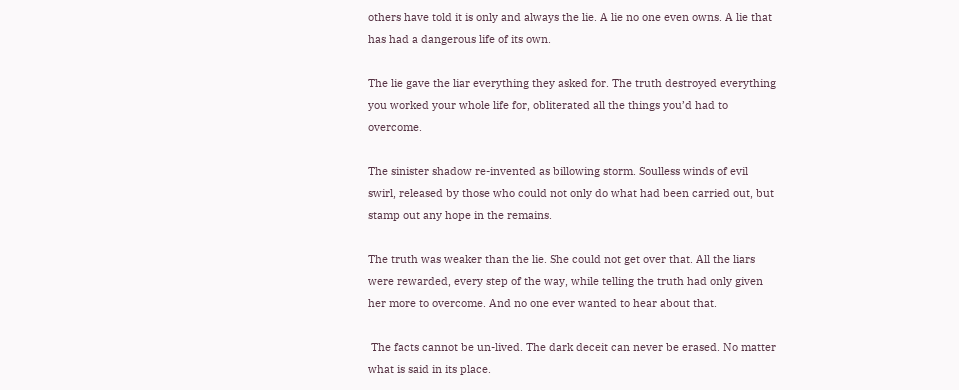others have told it is only and always the lie. A lie no one even owns. A lie that has had a dangerous life of its own.

The lie gave the liar everything they asked for. The truth destroyed everything you worked your whole life for, obliterated all the things you’d had to overcome.

The sinister shadow re-invented as billowing storm. Soulless winds of evil swirl, released by those who could not only do what had been carried out, but stamp out any hope in the remains.

The truth was weaker than the lie. She could not get over that. All the liars were rewarded, every step of the way, while telling the truth had only given her more to overcome. And no one ever wanted to hear about that.

 The facts cannot be un-lived. The dark deceit can never be erased. No matter what is said in its place.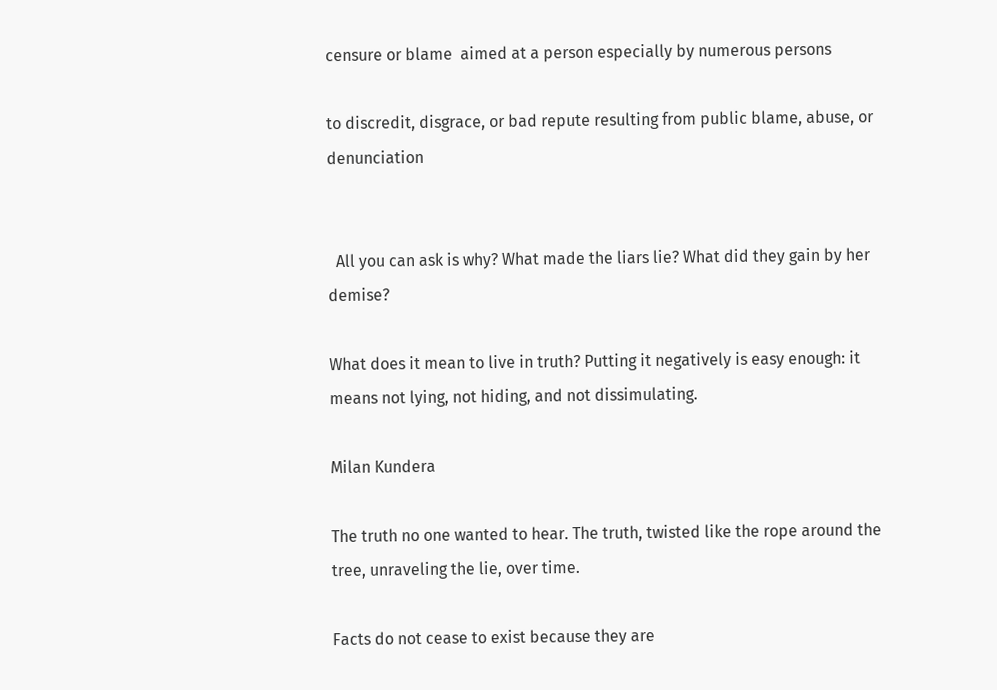censure or blame  aimed at a person especially by numerous persons

to discredit, disgrace, or bad repute resulting from public blame, abuse, or denunciation


  All you can ask is why? What made the liars lie? What did they gain by her demise?

What does it mean to live in truth? Putting it negatively is easy enough: it means not lying, not hiding, and not dissimulating.

Milan Kundera

The truth no one wanted to hear. The truth, twisted like the rope around the tree, unraveling the lie, over time.

Facts do not cease to exist because they are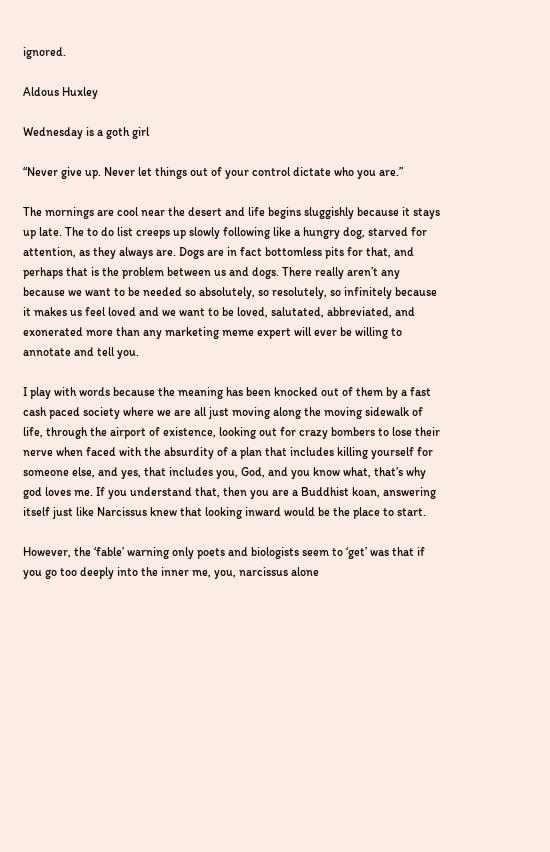ignored.

Aldous Huxley

Wednesday is a goth girl

“Never give up. Never let things out of your control dictate who you are.”

The mornings are cool near the desert and life begins sluggishly because it stays up late. The to do list creeps up slowly following like a hungry dog, starved for attention, as they always are. Dogs are in fact bottomless pits for that, and perhaps that is the problem between us and dogs. There really aren’t any because we want to be needed so absolutely, so resolutely, so infinitely because it makes us feel loved and we want to be loved, salutated, abbreviated, and exonerated more than any marketing meme expert will ever be willing to annotate and tell you.

I play with words because the meaning has been knocked out of them by a fast cash paced society where we are all just moving along the moving sidewalk of life, through the airport of existence, looking out for crazy bombers to lose their nerve when faced with the absurdity of a plan that includes killing yourself for someone else, and yes, that includes you, God, and you know what, that’s why god loves me. If you understand that, then you are a Buddhist koan, answering itself just like Narcissus knew that looking inward would be the place to start.

However, the ‘fable’ warning only poets and biologists seem to ‘get’ was that if you go too deeply into the inner me, you, narcissus alone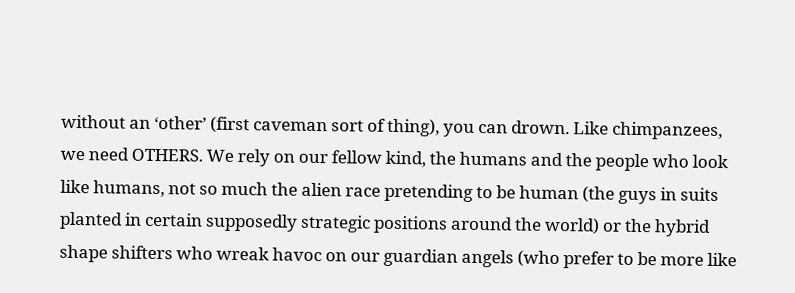without an ‘other’ (first caveman sort of thing), you can drown. Like chimpanzees, we need OTHERS. We rely on our fellow kind, the humans and the people who look like humans, not so much the alien race pretending to be human (the guys in suits planted in certain supposedly strategic positions around the world) or the hybrid shape shifters who wreak havoc on our guardian angels (who prefer to be more like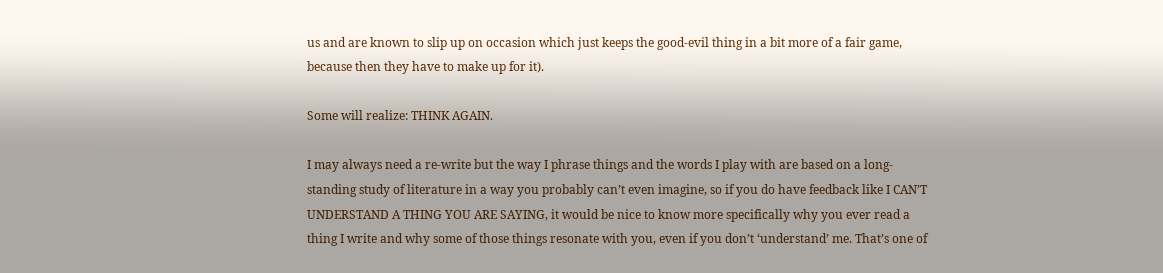us and are known to slip up on occasion which just keeps the good-evil thing in a bit more of a fair game, because then they have to make up for it).

Some will realize: THINK AGAIN.

I may always need a re-write but the way I phrase things and the words I play with are based on a long-standing study of literature in a way you probably can’t even imagine, so if you do have feedback like I CAN’T UNDERSTAND A THING YOU ARE SAYING, it would be nice to know more specifically why you ever read a thing I write and why some of those things resonate with you, even if you don’t ‘understand’ me. That’s one of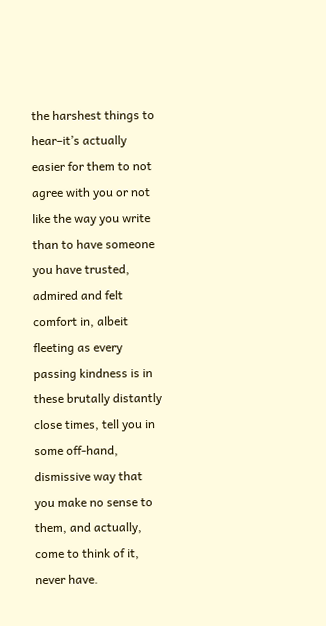the harshest things to hear–it’s actually easier for them to not agree with you or not like the way you write than to have someone you have trusted, admired and felt comfort in, albeit fleeting as every passing kindness is in these brutally distantly close times, tell you in some off-hand, dismissive way that you make no sense to them, and actually, come to think of it, never have.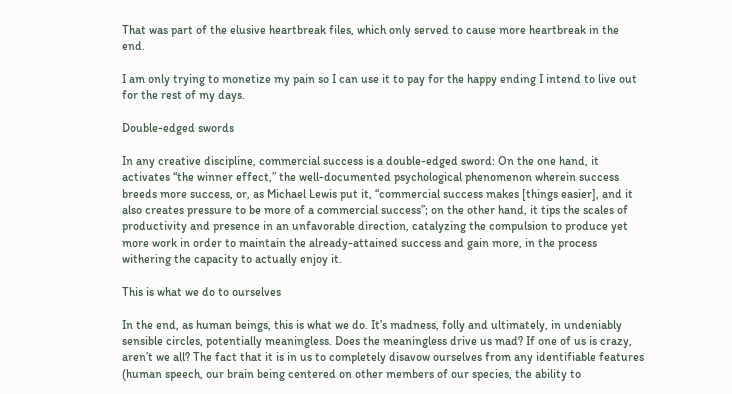That was part of the elusive heartbreak files, which only served to cause more heartbreak in the end.

I am only trying to monetize my pain so I can use it to pay for the happy ending I intend to live out for the rest of my days.

Double-edged swords

In any creative discipline, commercial success is a double-edged sword: On the one hand, it activates “the winner effect,” the well-documented psychological phenomenon wherein success breeds more success, or, as Michael Lewis put it, “commercial success makes [things easier], and it also creates pressure to be more of a commercial success”; on the other hand, it tips the scales of productivity and presence in an unfavorable direction, catalyzing the compulsion to produce yet more work in order to maintain the already-attained success and gain more, in the process withering the capacity to actually enjoy it.

This is what we do to ourselves

In the end, as human beings, this is what we do. It’s madness, folly and ultimately, in undeniably sensible circles, potentially meaningless. Does the meaningless drive us mad? If one of us is crazy, aren’t we all? The fact that it is in us to completely disavow ourselves from any identifiable features (human speech, our brain being centered on other members of our species, the ability to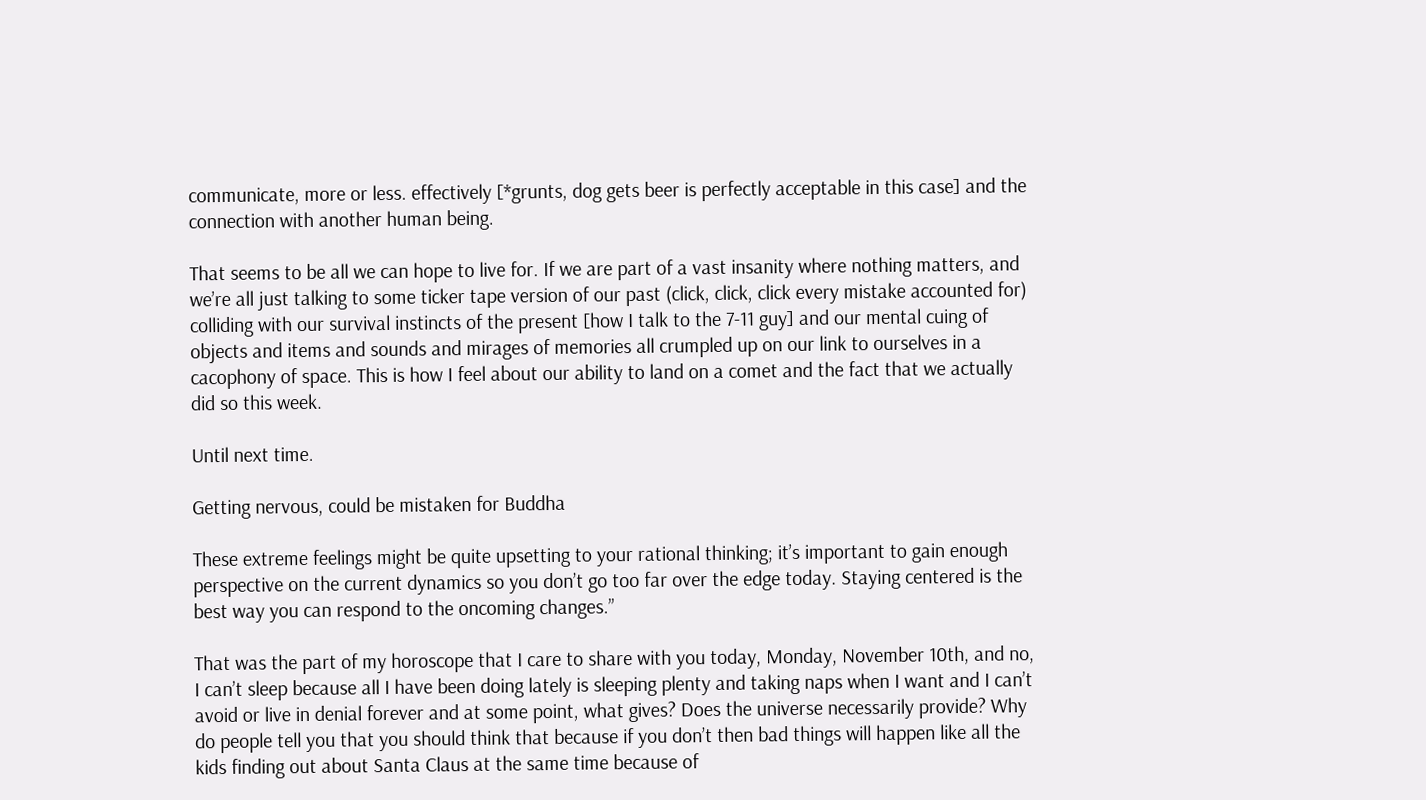communicate, more or less. effectively [*grunts, dog gets beer is perfectly acceptable in this case] and the connection with another human being.

That seems to be all we can hope to live for. If we are part of a vast insanity where nothing matters, and we’re all just talking to some ticker tape version of our past (click, click, click every mistake accounted for) colliding with our survival instincts of the present [how I talk to the 7-11 guy] and our mental cuing of objects and items and sounds and mirages of memories all crumpled up on our link to ourselves in a cacophony of space. This is how I feel about our ability to land on a comet and the fact that we actually did so this week.

Until next time.

Getting nervous, could be mistaken for Buddha

These extreme feelings might be quite upsetting to your rational thinking; it’s important to gain enough perspective on the current dynamics so you don’t go too far over the edge today. Staying centered is the best way you can respond to the oncoming changes.”

That was the part of my horoscope that I care to share with you today, Monday, November 10th, and no, I can’t sleep because all I have been doing lately is sleeping plenty and taking naps when I want and I can’t avoid or live in denial forever and at some point, what gives? Does the universe necessarily provide? Why do people tell you that you should think that because if you don’t then bad things will happen like all the kids finding out about Santa Claus at the same time because of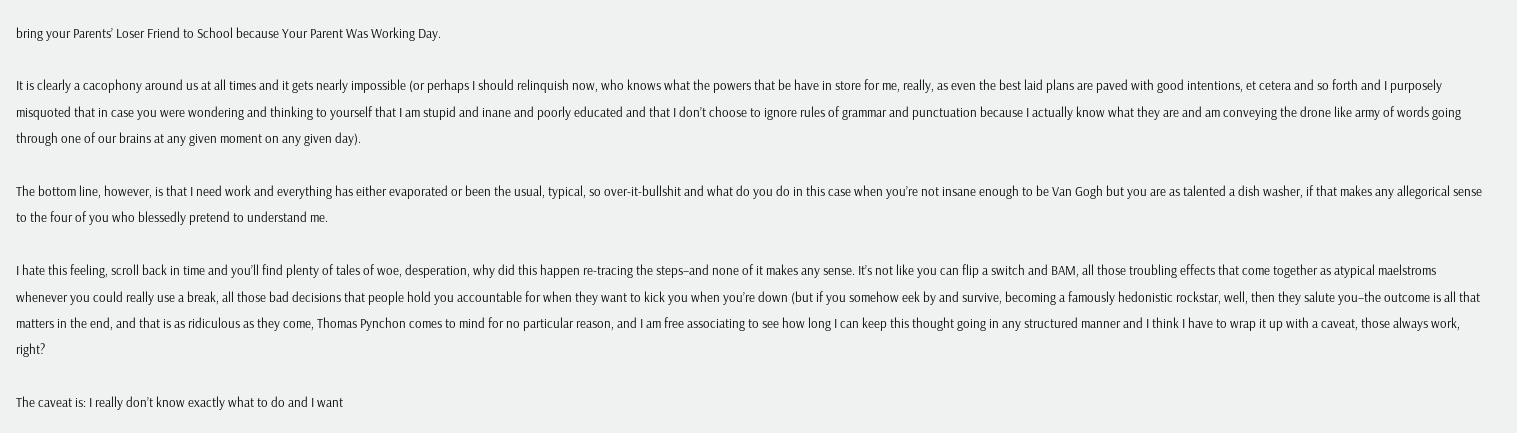bring your Parents’ Loser Friend to School because Your Parent Was Working Day.

It is clearly a cacophony around us at all times and it gets nearly impossible (or perhaps I should relinquish now, who knows what the powers that be have in store for me, really, as even the best laid plans are paved with good intentions, et cetera and so forth and I purposely misquoted that in case you were wondering and thinking to yourself that I am stupid and inane and poorly educated and that I don’t choose to ignore rules of grammar and punctuation because I actually know what they are and am conveying the drone like army of words going through one of our brains at any given moment on any given day).

The bottom line, however, is that I need work and everything has either evaporated or been the usual, typical, so over-it-bullshit and what do you do in this case when you’re not insane enough to be Van Gogh but you are as talented a dish washer, if that makes any allegorical sense to the four of you who blessedly pretend to understand me.

I hate this feeling, scroll back in time and you’ll find plenty of tales of woe, desperation, why did this happen re-tracing the steps–and none of it makes any sense. It’s not like you can flip a switch and BAM, all those troubling effects that come together as atypical maelstroms whenever you could really use a break, all those bad decisions that people hold you accountable for when they want to kick you when you’re down (but if you somehow eek by and survive, becoming a famously hedonistic rockstar, well, then they salute you–the outcome is all that matters in the end, and that is as ridiculous as they come, Thomas Pynchon comes to mind for no particular reason, and I am free associating to see how long I can keep this thought going in any structured manner and I think I have to wrap it up with a caveat, those always work, right?

The caveat is: I really don’t know exactly what to do and I want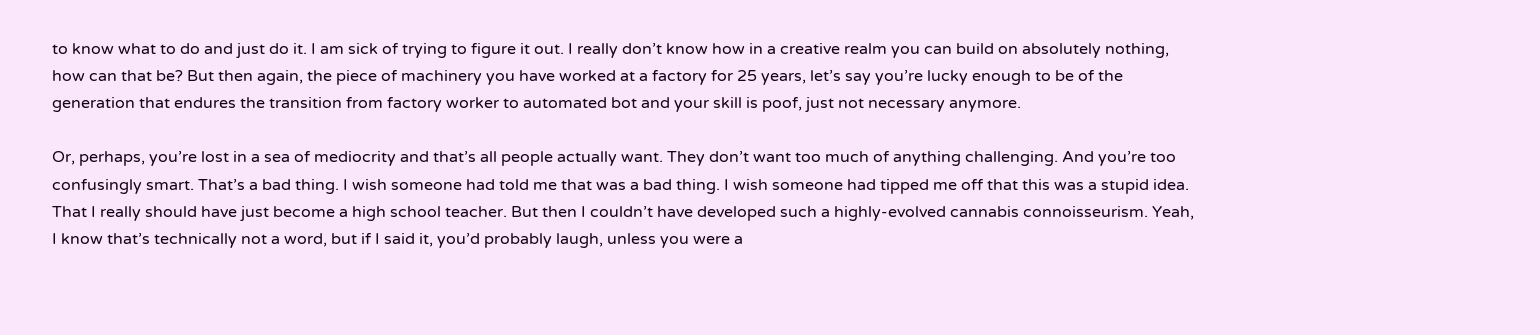to know what to do and just do it. I am sick of trying to figure it out. I really don’t know how in a creative realm you can build on absolutely nothing, how can that be? But then again, the piece of machinery you have worked at a factory for 25 years, let’s say you’re lucky enough to be of the generation that endures the transition from factory worker to automated bot and your skill is poof, just not necessary anymore.

Or, perhaps, you’re lost in a sea of mediocrity and that’s all people actually want. They don’t want too much of anything challenging. And you’re too confusingly smart. That’s a bad thing. I wish someone had told me that was a bad thing. I wish someone had tipped me off that this was a stupid idea. That I really should have just become a high school teacher. But then I couldn’t have developed such a highly-evolved cannabis connoisseurism. Yeah, I know that’s technically not a word, but if I said it, you’d probably laugh, unless you were a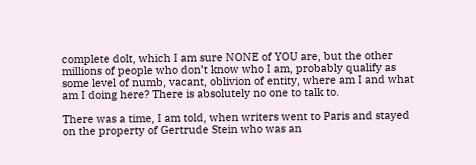complete dolt, which I am sure NONE of YOU are, but the other millions of people who don’t know who I am, probably qualify as some level of numb, vacant, oblivion of entity, where am I and what am I doing here? There is absolutely no one to talk to.

There was a time, I am told, when writers went to Paris and stayed on the property of Gertrude Stein who was an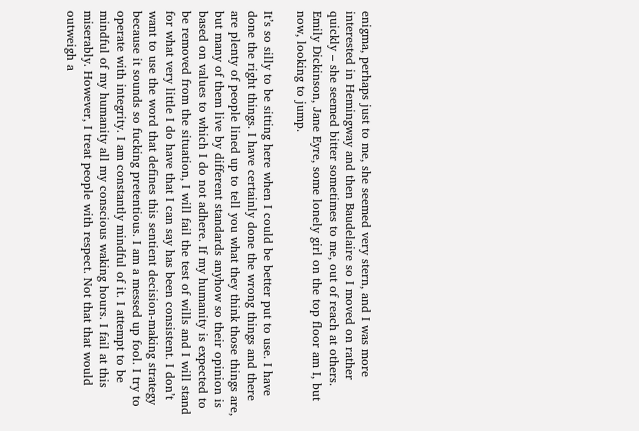enigma, perhaps just to me, she seemed very stern, and I was more interested in Hemingway and then Baudelaire so I moved on rather quickly – she seemed bitter sometimes to me, out of reach at others. Emily Dickinson, Jane Eyre, some lonely girl on the top floor am I, but now, looking to jump.

It’s so silly to be sitting here when I could be better put to use. I have done the right things. I have certainly done the wrong things and there are plenty of people lined up to tell you what they think those things are, but many of them live by different standards anyhow so their opinion is based on values to which I do not adhere. If my humanity is expected to be removed from the situation, I will fail the test of wills and I will stand for what very little I do have that I can say has been consistent. I don’t want to use the word that defines this sentient decision-making strategy because it sounds so fucking pretentious. I am a messed up fool. I try to operate with integrity. I am constantly mindful of it. I attempt to be mindful of my humanity all my conscious waking hours. I fail at this miserably. However, I treat people with respect. Not that that would outweigh a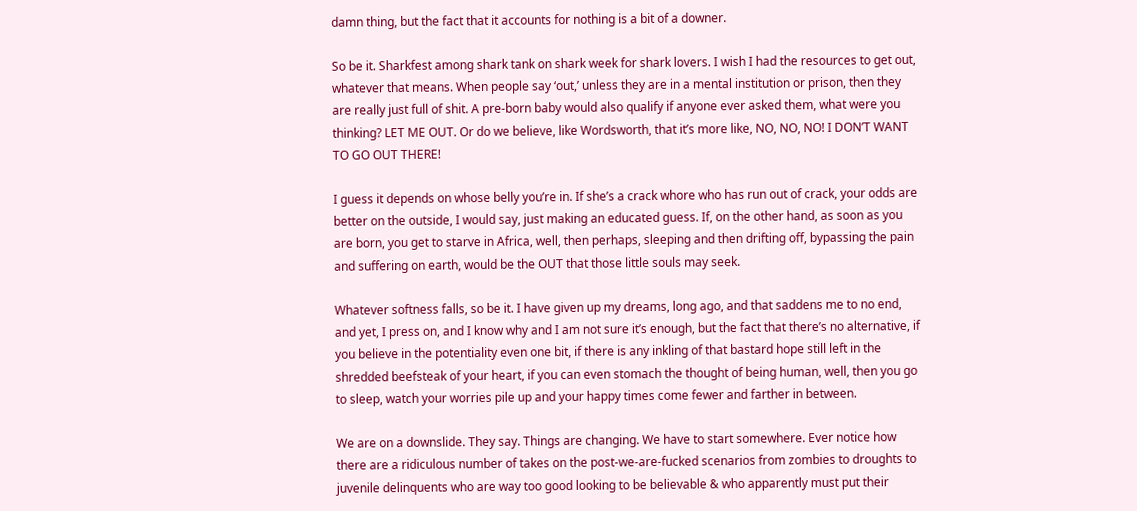damn thing, but the fact that it accounts for nothing is a bit of a downer.

So be it. Sharkfest among shark tank on shark week for shark lovers. I wish I had the resources to get out, whatever that means. When people say ‘out,’ unless they are in a mental institution or prison, then they are really just full of shit. A pre-born baby would also qualify if anyone ever asked them, what were you thinking? LET ME OUT. Or do we believe, like Wordsworth, that it’s more like, NO, NO, NO! I DON’T WANT TO GO OUT THERE!

I guess it depends on whose belly you’re in. If she’s a crack whore who has run out of crack, your odds are better on the outside, I would say, just making an educated guess. If, on the other hand, as soon as you are born, you get to starve in Africa, well, then perhaps, sleeping and then drifting off, bypassing the pain and suffering on earth, would be the OUT that those little souls may seek.

Whatever softness falls, so be it. I have given up my dreams, long ago, and that saddens me to no end, and yet, I press on, and I know why and I am not sure it’s enough, but the fact that there’s no alternative, if you believe in the potentiality even one bit, if there is any inkling of that bastard hope still left in the shredded beefsteak of your heart, if you can even stomach the thought of being human, well, then you go to sleep, watch your worries pile up and your happy times come fewer and farther in between.

We are on a downslide. They say. Things are changing. We have to start somewhere. Ever notice how there are a ridiculous number of takes on the post-we-are-fucked scenarios from zombies to droughts to juvenile delinquents who are way too good looking to be believable & who apparently must put their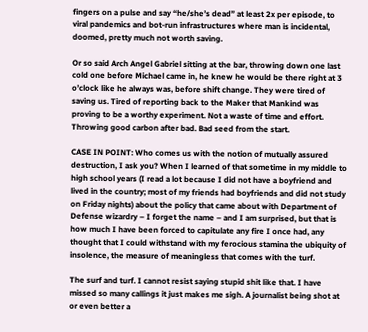fingers on a pulse and say “he/she’s dead” at least 2x per episode, to viral pandemics and bot-run infrastructures where man is incidental, doomed, pretty much not worth saving.

Or so said Arch Angel Gabriel sitting at the bar, throwing down one last cold one before Michael came in, he knew he would be there right at 3 o’clock like he always was, before shift change. They were tired of saving us. Tired of reporting back to the Maker that Mankind was proving to be a worthy experiment. Not a waste of time and effort. Throwing good carbon after bad. Bad seed from the start.

CASE IN POINT: Who comes us with the notion of mutually assured destruction, I ask you? When I learned of that sometime in my middle to high school years (I read a lot because I did not have a boyfriend and lived in the country; most of my friends had boyfriends and did not study on Friday nights) about the policy that came about with Department of Defense wizardry – I forget the name – and I am surprised, but that is how much I have been forced to capitulate any fire I once had, any thought that I could withstand with my ferocious stamina the ubiquity of insolence, the measure of meaningless that comes with the turf.

The surf and turf. I cannot resist saying stupid shit like that. I have missed so many callings it just makes me sigh. A journalist being shot at or even better a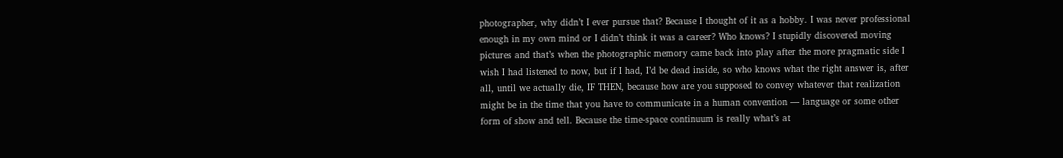photographer, why didn’t I ever pursue that? Because I thought of it as a hobby. I was never professional enough in my own mind or I didn’t think it was a career? Who knows? I stupidly discovered moving pictures and that’s when the photographic memory came back into play after the more pragmatic side I wish I had listened to now, but if I had, I’d be dead inside, so who knows what the right answer is, after all, until we actually die, IF THEN, because how are you supposed to convey whatever that realization might be in the time that you have to communicate in a human convention — language or some other form of show and tell. Because the time-space continuum is really what’s at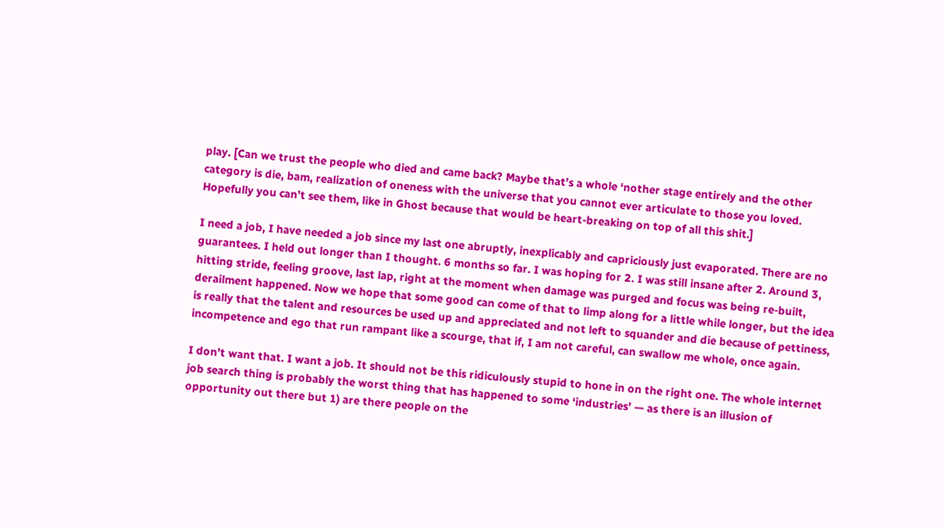play. [Can we trust the people who died and came back? Maybe that’s a whole ‘nother stage entirely and the other category is die, bam, realization of oneness with the universe that you cannot ever articulate to those you loved. Hopefully you can’t see them, like in Ghost because that would be heart-breaking on top of all this shit.]

I need a job, I have needed a job since my last one abruptly, inexplicably and capriciously just evaporated. There are no guarantees. I held out longer than I thought. 6 months so far. I was hoping for 2. I was still insane after 2. Around 3, hitting stride, feeling groove, last lap, right at the moment when damage was purged and focus was being re-built, derailment happened. Now we hope that some good can come of that to limp along for a little while longer, but the idea is really that the talent and resources be used up and appreciated and not left to squander and die because of pettiness, incompetence and ego that run rampant like a scourge, that if, I am not careful, can swallow me whole, once again.

I don’t want that. I want a job. It should not be this ridiculously stupid to hone in on the right one. The whole internet job search thing is probably the worst thing that has happened to some ‘industries’ — as there is an illusion of opportunity out there but 1) are there people on the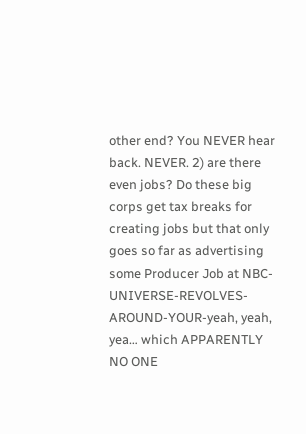other end? You NEVER hear back. NEVER. 2) are there even jobs? Do these big corps get tax breaks for creating jobs but that only goes so far as advertising some Producer Job at NBC-UNIVERSE-REVOLVES-AROUND-YOUR-yeah, yeah, yea… which APPARENTLY NO ONE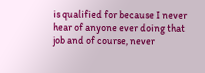is qualified for because I never hear of anyone ever doing that job and of course, never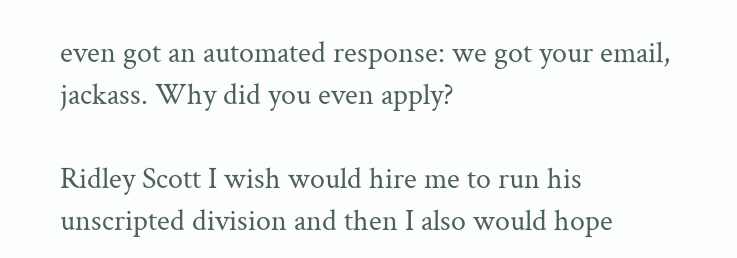even got an automated response: we got your email, jackass. Why did you even apply?

Ridley Scott I wish would hire me to run his unscripted division and then I also would hope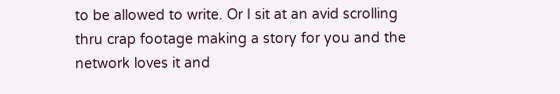to be allowed to write. Or I sit at an avid scrolling thru crap footage making a story for you and the network loves it and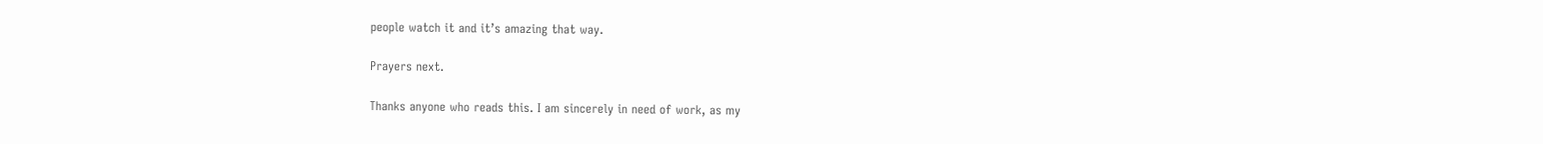people watch it and it’s amazing that way.

Prayers next.

Thanks anyone who reads this. I am sincerely in need of work, as my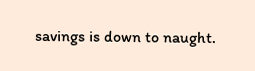savings is down to naught.